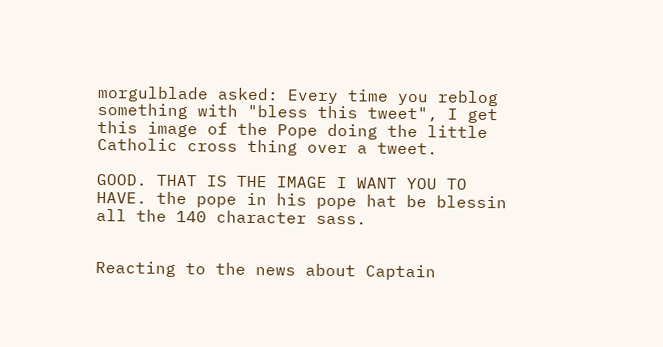morgulblade asked: Every time you reblog something with "bless this tweet", I get this image of the Pope doing the little Catholic cross thing over a tweet.

GOOD. THAT IS THE IMAGE I WANT YOU TO HAVE. the pope in his pope hat be blessin all the 140 character sass.


Reacting to the news about Captain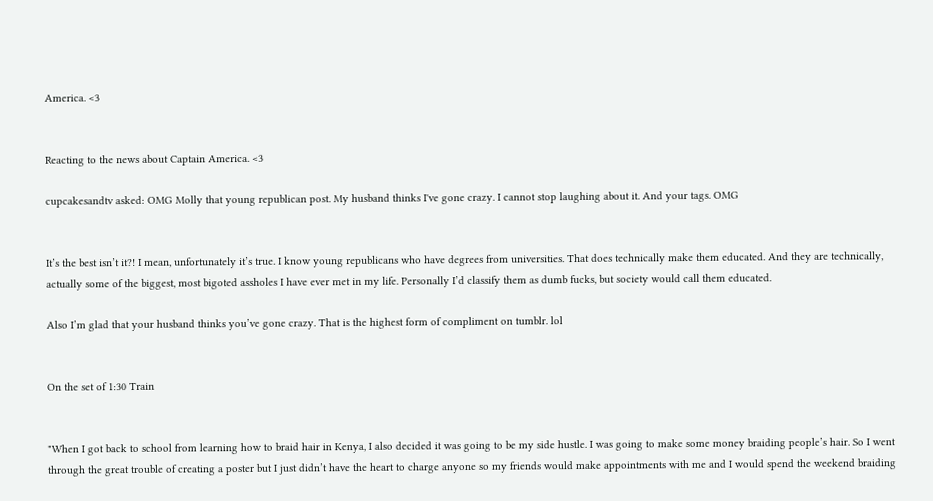America. <3


Reacting to the news about Captain America. <3

cupcakesandtv asked: OMG Molly that young republican post. My husband thinks I've gone crazy. I cannot stop laughing about it. And your tags. OMG


It’s the best isn’t it?! I mean, unfortunately it’s true. I know young republicans who have degrees from universities. That does technically make them educated. And they are technically, actually some of the biggest, most bigoted assholes I have ever met in my life. Personally I’d classify them as dumb fucks, but society would call them educated.

Also I’m glad that your husband thinks you’ve gone crazy. That is the highest form of compliment on tumblr. lol


On the set of 1:30 Train


"When I got back to school from learning how to braid hair in Kenya, I also decided it was going to be my side hustle. I was going to make some money braiding people’s hair. So I went through the great trouble of creating a poster but I just didn’t have the heart to charge anyone so my friends would make appointments with me and I would spend the weekend braiding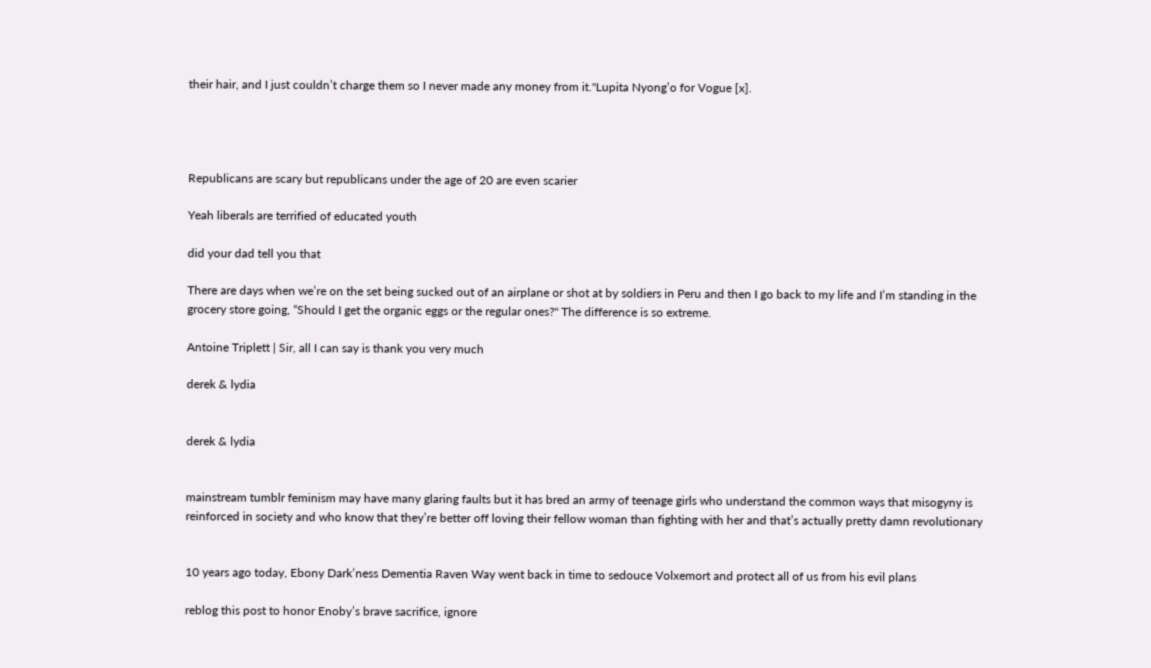their hair, and I just couldn’t charge them so I never made any money from it."Lupita Nyong’o for Vogue [x].




Republicans are scary but republicans under the age of 20 are even scarier

Yeah liberals are terrified of educated youth

did your dad tell you that

There are days when we’re on the set being sucked out of an airplane or shot at by soldiers in Peru and then I go back to my life and I’m standing in the grocery store going, “Should I get the organic eggs or the regular ones?" The difference is so extreme.

Antoine Triplett | Sir, all I can say is thank you very much

derek & lydia


derek & lydia


mainstream tumblr feminism may have many glaring faults but it has bred an army of teenage girls who understand the common ways that misogyny is reinforced in society and who know that they’re better off loving their fellow woman than fighting with her and that’s actually pretty damn revolutionary


10 years ago today, Ebony Dark’ness Dementia Raven Way went back in time to sedouce Volxemort and protect all of us from his evil plans

reblog this post to honor Enoby’s brave sacrifice, ignore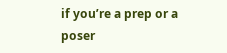if you’re a prep or a poser